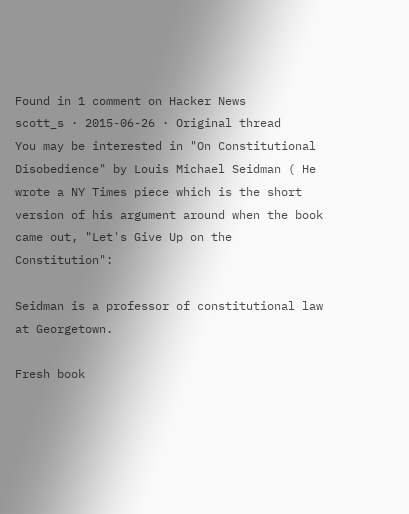Found in 1 comment on Hacker News
scott_s · 2015-06-26 · Original thread
You may be interested in "On Constitutional Disobedience" by Louis Michael Seidman ( He wrote a NY Times piece which is the short version of his argument around when the book came out, "Let's Give Up on the Constitution":

Seidman is a professor of constitutional law at Georgetown.

Fresh book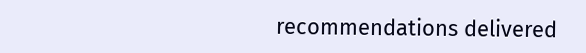recommendations delivered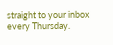straight to your inbox every Thursday.